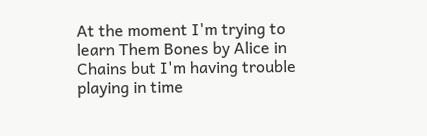At the moment I'm trying to learn Them Bones by Alice in Chains but I'm having trouble playing in time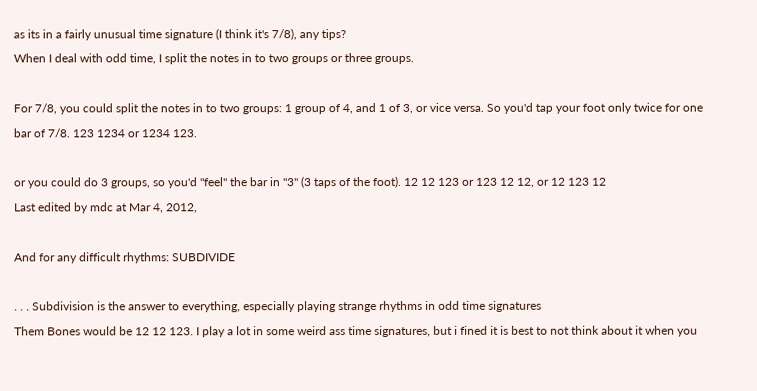as its in a fairly unusual time signature (I think it's 7/8), any tips?
When I deal with odd time, I split the notes in to two groups or three groups.

For 7/8, you could split the notes in to two groups: 1 group of 4, and 1 of 3, or vice versa. So you'd tap your foot only twice for one bar of 7/8. 123 1234 or 1234 123.

or you could do 3 groups, so you'd "feel" the bar in "3" (3 taps of the foot). 12 12 123 or 123 12 12, or 12 123 12
Last edited by mdc at Mar 4, 2012,

And for any difficult rhythms: SUBDIVIDE

. . . Subdivision is the answer to everything, especially playing strange rhythms in odd time signatures
Them Bones would be 12 12 123. I play a lot in some weird ass time signatures, but i fined it is best to not think about it when you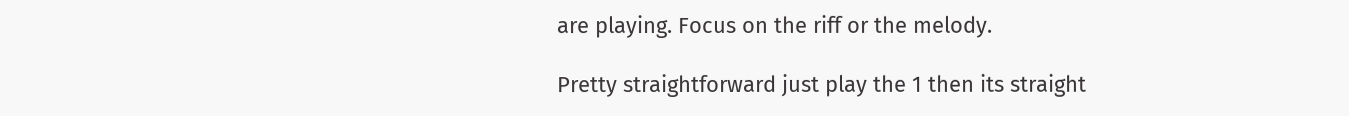are playing. Focus on the riff or the melody.

Pretty straightforward just play the 1 then its straight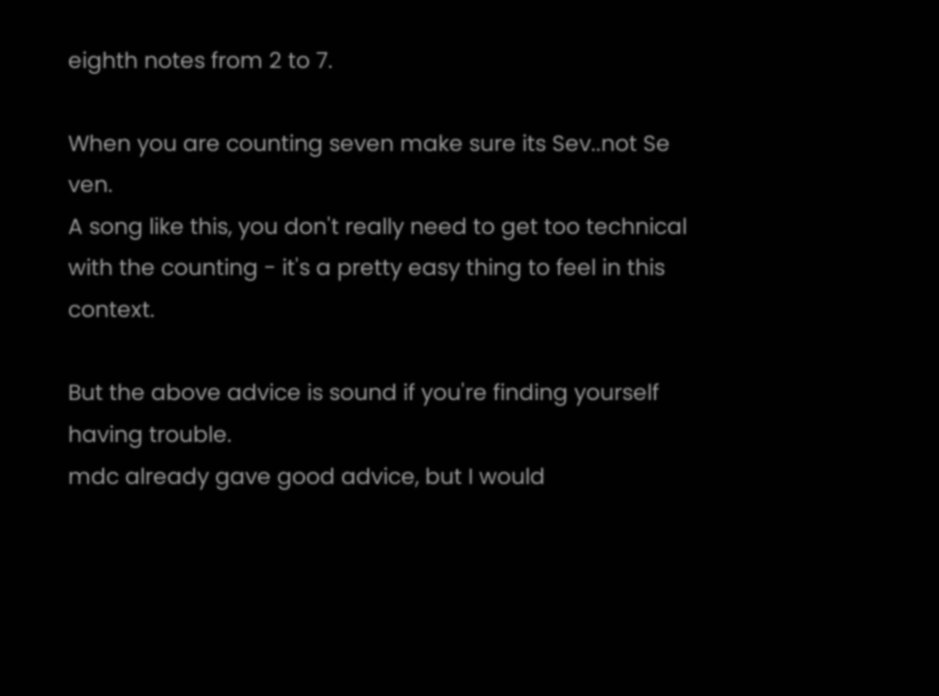eighth notes from 2 to 7.

When you are counting seven make sure its Sev..not Se ven.
A song like this, you don't really need to get too technical with the counting - it's a pretty easy thing to feel in this context.

But the above advice is sound if you're finding yourself having trouble.
mdc already gave good advice, but I would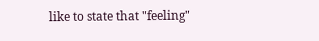like to state that "feeling"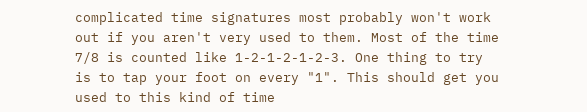complicated time signatures most probably won't work out if you aren't very used to them. Most of the time 7/8 is counted like 1-2-1-2-1-2-3. One thing to try is to tap your foot on every "1". This should get you used to this kind of time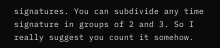signatures. You can subdivide any time signature in groups of 2 and 3. So I really suggest you count it somehow.